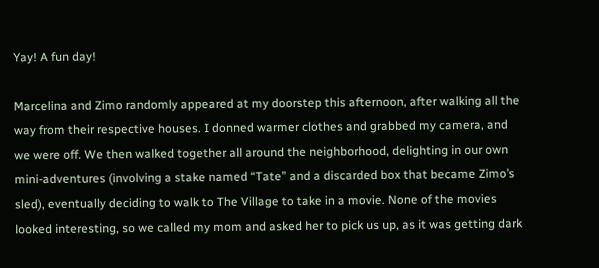Yay! A fun day!

Marcelina and Zimo randomly appeared at my doorstep this afternoon, after walking all the way from their respective houses. I donned warmer clothes and grabbed my camera, and we were off. We then walked together all around the neighborhood, delighting in our own mini-adventures (involving a stake named “Tate” and a discarded box that became Zimo’s sled), eventually deciding to walk to The Village to take in a movie. None of the movies looked interesting, so we called my mom and asked her to pick us up, as it was getting dark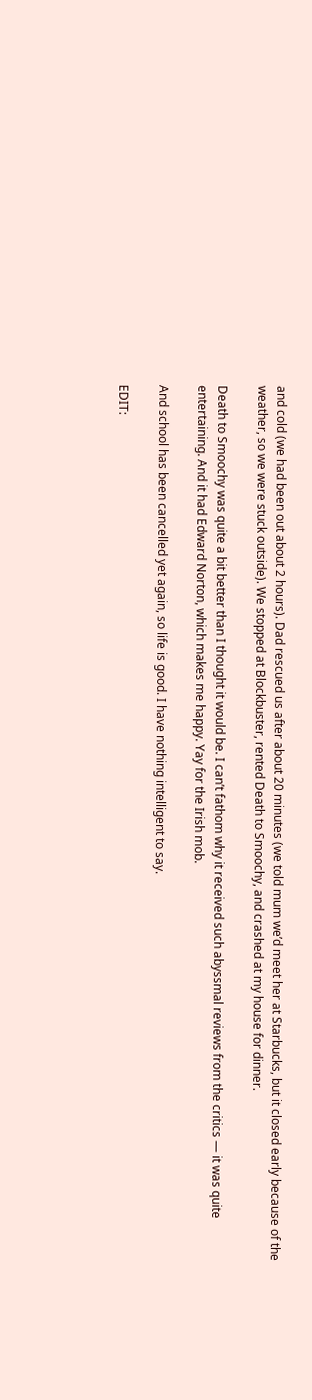and cold (we had been out about 2 hours). Dad rescued us after about 20 minutes (we told mum we’d meet her at Starbucks, but it closed early because of the weather, so we were stuck outside). We stopped at Blockbuster, rented Death to Smoochy, and crashed at my house for dinner.

Death to Smoochy was quite a bit better than I thought it would be. I can’t fathom why it received such abyssmal reviews from the critics — it was quite entertaining. And it had Edward Norton, which makes me happy. Yay for the Irish mob.

And school has been cancelled yet again, so life is good. I have nothing intelligent to say.

EDIT: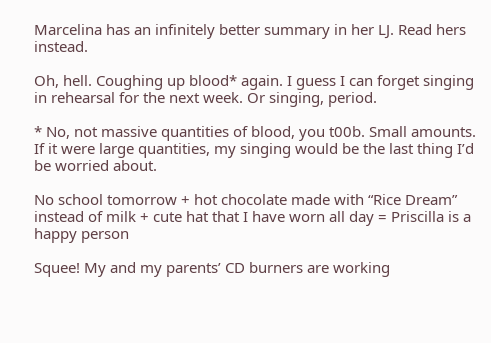Marcelina has an infinitely better summary in her LJ. Read hers instead.

Oh, hell. Coughing up blood* again. I guess I can forget singing in rehearsal for the next week. Or singing, period.

* No, not massive quantities of blood, you t00b. Small amounts. If it were large quantities, my singing would be the last thing I’d be worried about.

No school tomorrow + hot chocolate made with “Rice Dream” instead of milk + cute hat that I have worn all day = Priscilla is a happy person

Squee! My and my parents’ CD burners are working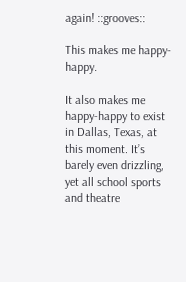again! ::grooves::

This makes me happy-happy.

It also makes me happy-happy to exist in Dallas, Texas, at this moment. It’s barely even drizzling, yet all school sports and theatre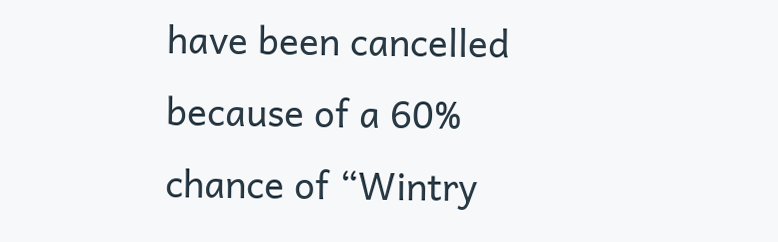have been cancelled because of a 60% chance of “Wintry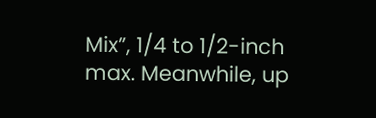Mix”, 1/4 to 1/2-inch max. Meanwhile, up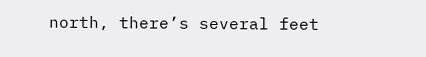north, there’s several feet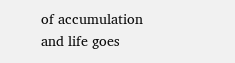of accumulation and life goes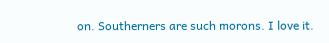on. Southerners are such morons. I love it.